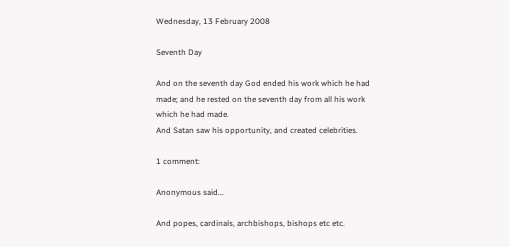Wednesday, 13 February 2008

Seventh Day

And on the seventh day God ended his work which he had made; and he rested on the seventh day from all his work which he had made.
And Satan saw his opportunity, and created celebrities.

1 comment:

Anonymous said...

And popes, cardinals, archbishops, bishops etc etc.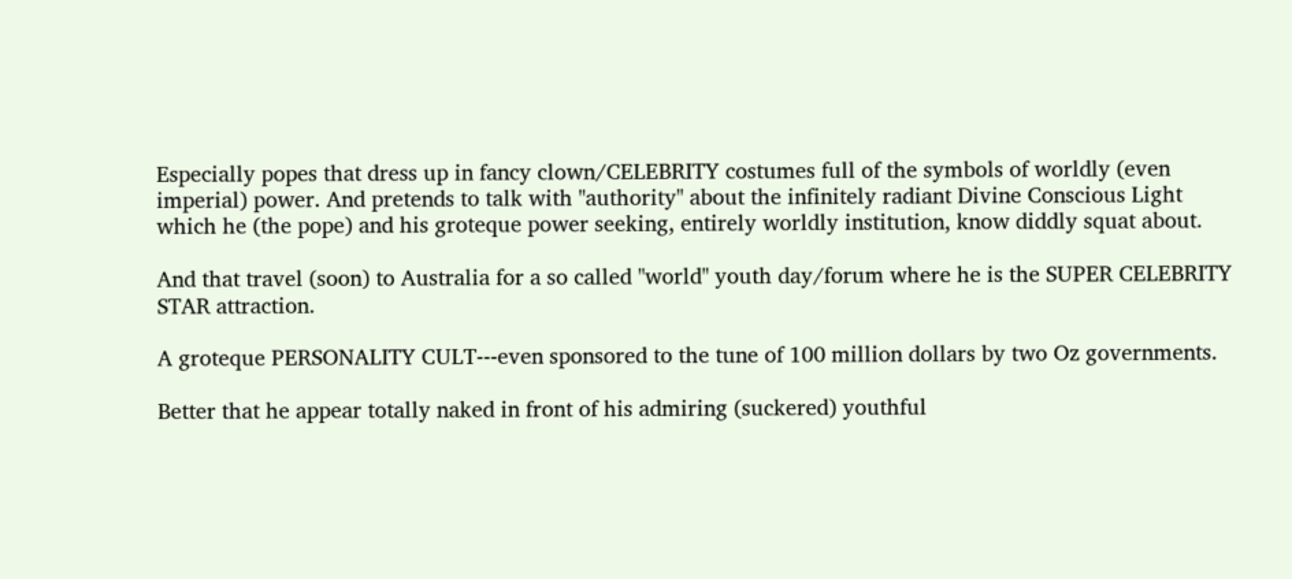Especially popes that dress up in fancy clown/CELEBRITY costumes full of the symbols of worldly (even imperial) power. And pretends to talk with "authority" about the infinitely radiant Divine Conscious Light which he (the pope) and his groteque power seeking, entirely worldly institution, know diddly squat about.

And that travel (soon) to Australia for a so called "world" youth day/forum where he is the SUPER CELEBRITY STAR attraction.

A groteque PERSONALITY CULT---even sponsored to the tune of 100 million dollars by two Oz governments.

Better that he appear totally naked in front of his admiring (suckered) youthful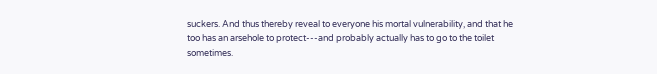suckers. And thus thereby reveal to everyone his mortal vulnerability, and that he too has an arsehole to protect---and probably actually has to go to the toilet sometimes.